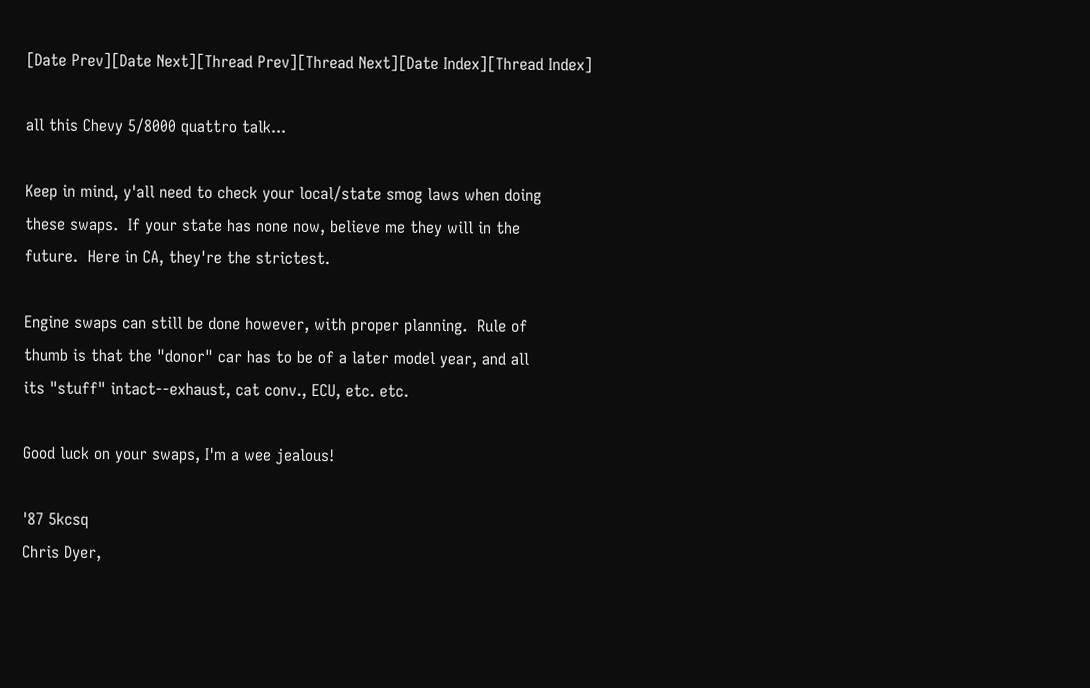[Date Prev][Date Next][Thread Prev][Thread Next][Date Index][Thread Index]

all this Chevy 5/8000 quattro talk...

Keep in mind, y'all need to check your local/state smog laws when doing
these swaps.  If your state has none now, believe me they will in the
future.  Here in CA, they're the strictest.

Engine swaps can still be done however, with proper planning.  Rule of
thumb is that the "donor" car has to be of a later model year, and all
its "stuff" intact--exhaust, cat conv., ECU, etc. etc.

Good luck on your swaps, I'm a wee jealous!

'87 5kcsq
Chris Dyer,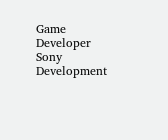Game Developer
Sony Development